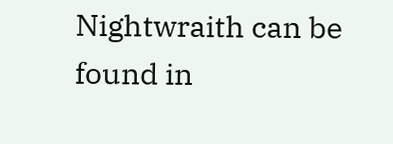Nightwraith can be found in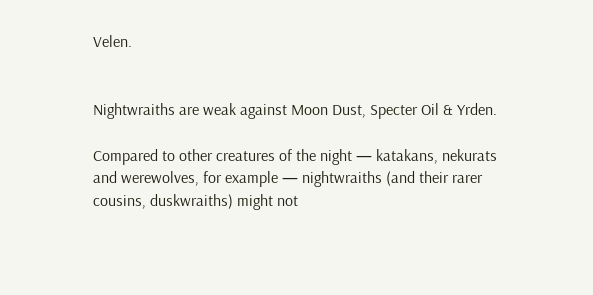Velen.


Nightwraiths are weak against Moon Dust, Specter Oil & Yrden.

Compared to other creatures of the night — katakans, nekurats and werewolves, for example — nightwraiths (and their rarer cousins, duskwraiths) might not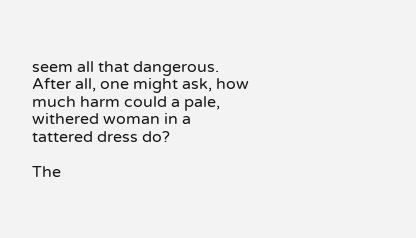seem all that dangerous. After all, one might ask, how much harm could a pale, withered woman in a tattered dress do?

The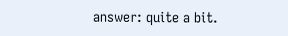answer: quite a bit.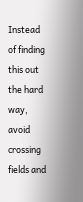Instead of finding this out the hard way, avoid crossing fields and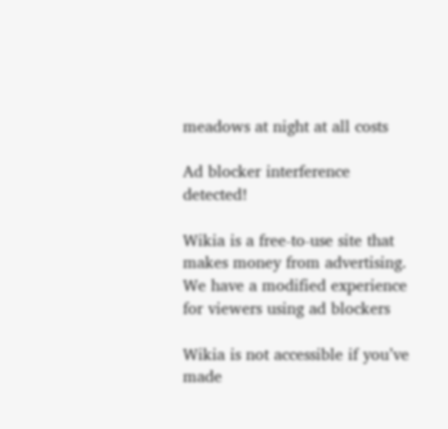meadows at night at all costs

Ad blocker interference detected!

Wikia is a free-to-use site that makes money from advertising. We have a modified experience for viewers using ad blockers

Wikia is not accessible if you’ve made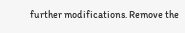further modifications. Remove the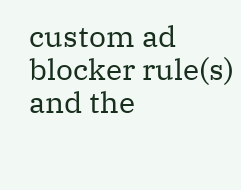custom ad blocker rule(s) and the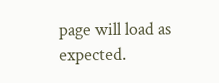page will load as expected.